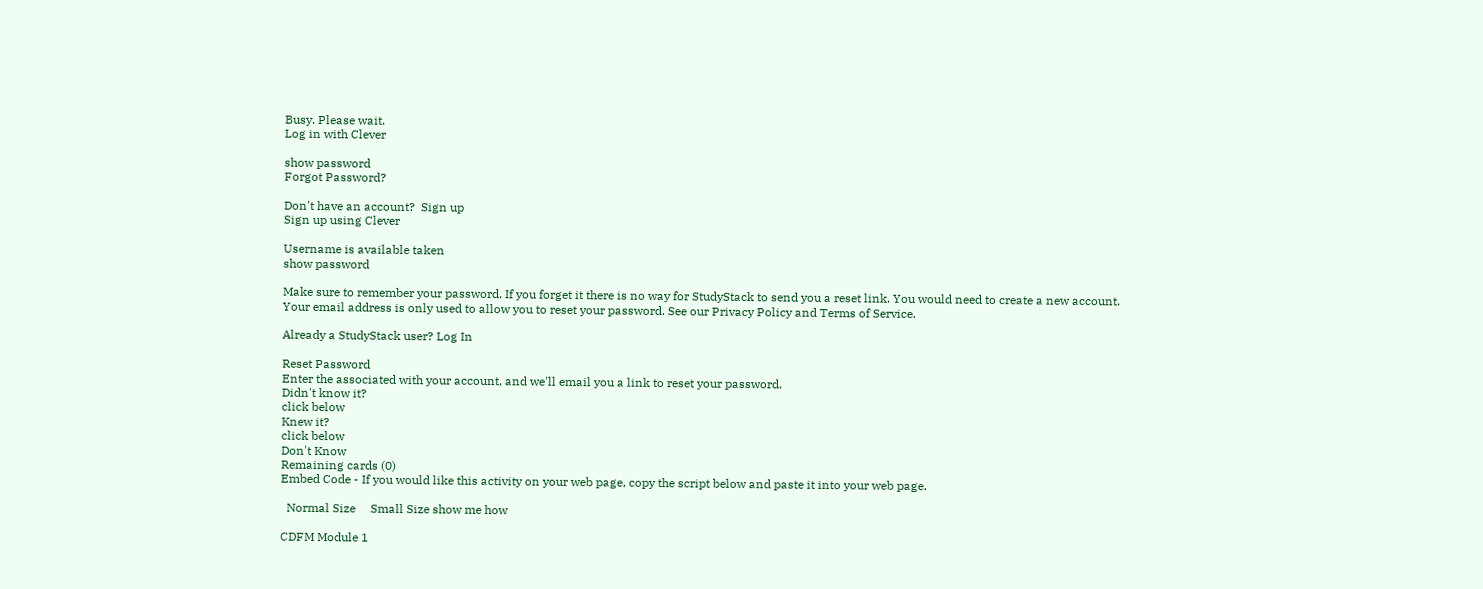Busy. Please wait.
Log in with Clever

show password
Forgot Password?

Don't have an account?  Sign up
Sign up using Clever

Username is available taken
show password

Make sure to remember your password. If you forget it there is no way for StudyStack to send you a reset link. You would need to create a new account.
Your email address is only used to allow you to reset your password. See our Privacy Policy and Terms of Service.

Already a StudyStack user? Log In

Reset Password
Enter the associated with your account, and we'll email you a link to reset your password.
Didn't know it?
click below
Knew it?
click below
Don't Know
Remaining cards (0)
Embed Code - If you would like this activity on your web page, copy the script below and paste it into your web page.

  Normal Size     Small Size show me how

CDFM Module 1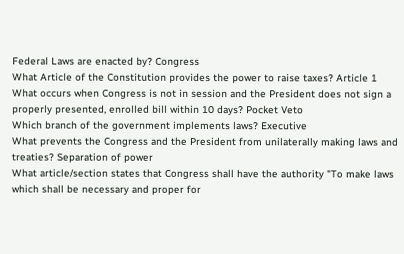Federal Laws are enacted by? Congress
What Article of the Constitution provides the power to raise taxes? Article 1
What occurs when Congress is not in session and the President does not sign a properly presented, enrolled bill within 10 days? Pocket Veto
Which branch of the government implements laws? Executive
What prevents the Congress and the President from unilaterally making laws and treaties? Separation of power
What article/section states that Congress shall have the authority "To make laws which shall be necessary and proper for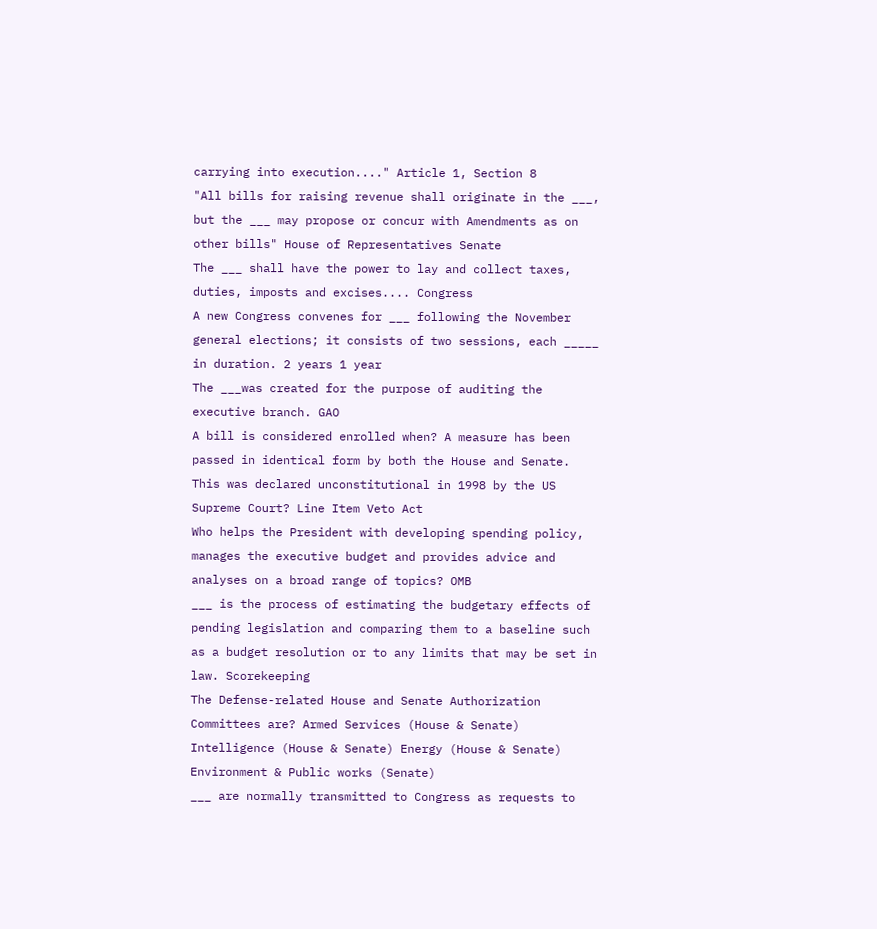carrying into execution...." Article 1, Section 8
"All bills for raising revenue shall originate in the ___, but the ___ may propose or concur with Amendments as on other bills" House of Representatives Senate
The ___ shall have the power to lay and collect taxes, duties, imposts and excises.... Congress
A new Congress convenes for ___ following the November general elections; it consists of two sessions, each _____ in duration. 2 years 1 year
The ___was created for the purpose of auditing the executive branch. GAO
A bill is considered enrolled when? A measure has been passed in identical form by both the House and Senate.
This was declared unconstitutional in 1998 by the US Supreme Court? Line Item Veto Act
Who helps the President with developing spending policy, manages the executive budget and provides advice and analyses on a broad range of topics? OMB
___ is the process of estimating the budgetary effects of pending legislation and comparing them to a baseline such as a budget resolution or to any limits that may be set in law. Scorekeeping
The Defense-related House and Senate Authorization Committees are? Armed Services (House & Senate) Intelligence (House & Senate) Energy (House & Senate) Environment & Public works (Senate)
___ are normally transmitted to Congress as requests to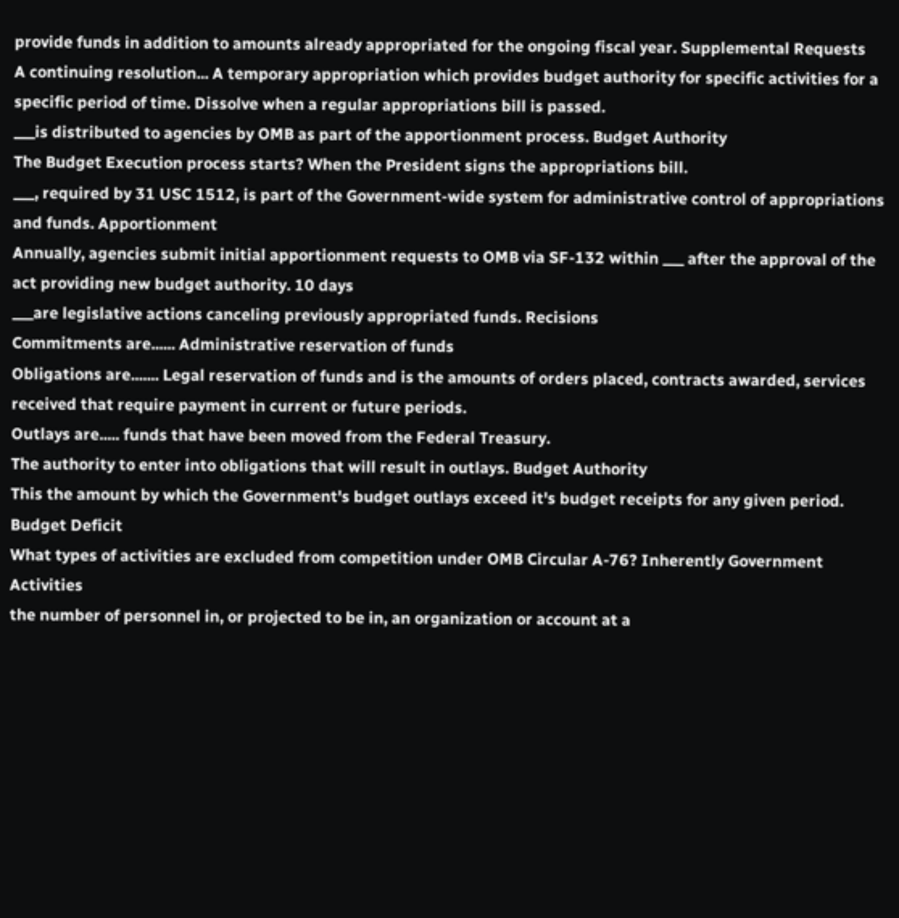provide funds in addition to amounts already appropriated for the ongoing fiscal year. Supplemental Requests
A continuing resolution... A temporary appropriation which provides budget authority for specific activities for a specific period of time. Dissolve when a regular appropriations bill is passed.
___is distributed to agencies by OMB as part of the apportionment process. Budget Authority
The Budget Execution process starts? When the President signs the appropriations bill.
___, required by 31 USC 1512, is part of the Government-wide system for administrative control of appropriations and funds. Apportionment
Annually, agencies submit initial apportionment requests to OMB via SF-132 within ___ after the approval of the act providing new budget authority. 10 days
___are legislative actions canceling previously appropriated funds. Recisions
Commitments are...... Administrative reservation of funds
Obligations are....... Legal reservation of funds and is the amounts of orders placed, contracts awarded, services received that require payment in current or future periods.
Outlays are..... funds that have been moved from the Federal Treasury.
The authority to enter into obligations that will result in outlays. Budget Authority
This the amount by which the Government's budget outlays exceed it's budget receipts for any given period. Budget Deficit
What types of activities are excluded from competition under OMB Circular A-76? Inherently Government Activities
the number of personnel in, or projected to be in, an organization or account at a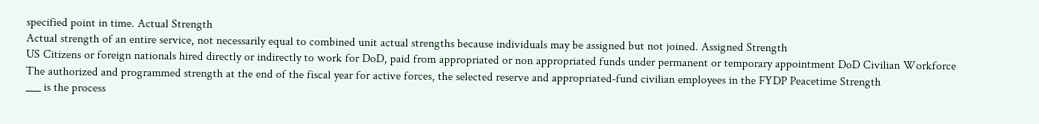specified point in time. Actual Strength
Actual strength of an entire service, not necessarily equal to combined unit actual strengths because individuals may be assigned but not joined. Assigned Strength
US Citizens or foreign nationals hired directly or indirectly to work for DoD, paid from appropriated or non appropriated funds under permanent or temporary appointment DoD Civilian Workforce
The authorized and programmed strength at the end of the fiscal year for active forces, the selected reserve and appropriated-fund civilian employees in the FYDP Peacetime Strength
___ is the process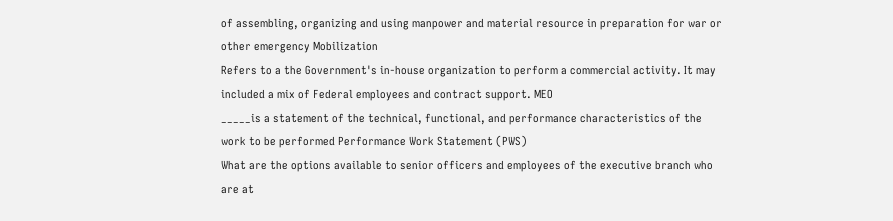of assembling, organizing and using manpower and material resource in preparation for war or other emergency Mobilization
Refers to a the Government's in-house organization to perform a commercial activity. It may included a mix of Federal employees and contract support. MEO
_____is a statement of the technical, functional, and performance characteristics of the work to be performed Performance Work Statement (PWS)
What are the options available to senior officers and employees of the executive branch who are at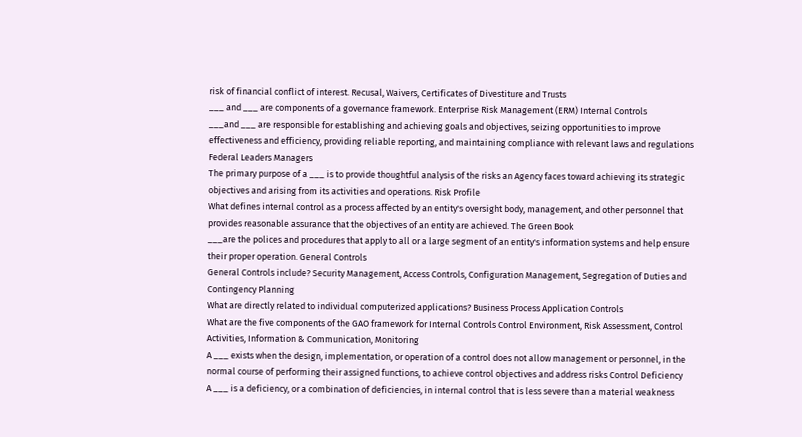risk of financial conflict of interest. Recusal, Waivers, Certificates of Divestiture and Trusts
___ and ___ are components of a governance framework. Enterprise Risk Management (ERM) Internal Controls
___and ___ are responsible for establishing and achieving goals and objectives, seizing opportunities to improve effectiveness and efficiency, providing reliable reporting, and maintaining compliance with relevant laws and regulations Federal Leaders Managers
The primary purpose of a ___ is to provide thoughtful analysis of the risks an Agency faces toward achieving its strategic objectives and arising from its activities and operations. Risk Profile
What defines internal control as a process affected by an entity's oversight body, management, and other personnel that provides reasonable assurance that the objectives of an entity are achieved. The Green Book
___are the polices and procedures that apply to all or a large segment of an entity's information systems and help ensure their proper operation. General Controls
General Controls include? Security Management, Access Controls, Configuration Management, Segregation of Duties and Contingency Planning
What are directly related to individual computerized applications? Business Process Application Controls
What are the five components of the GAO framework for Internal Controls Control Environment, Risk Assessment, Control Activities, Information & Communication, Monitoring
A ___ exists when the design, implementation, or operation of a control does not allow management or personnel, in the normal course of performing their assigned functions, to achieve control objectives and address risks Control Deficiency
A ___ is a deficiency, or a combination of deficiencies, in internal control that is less severe than a material weakness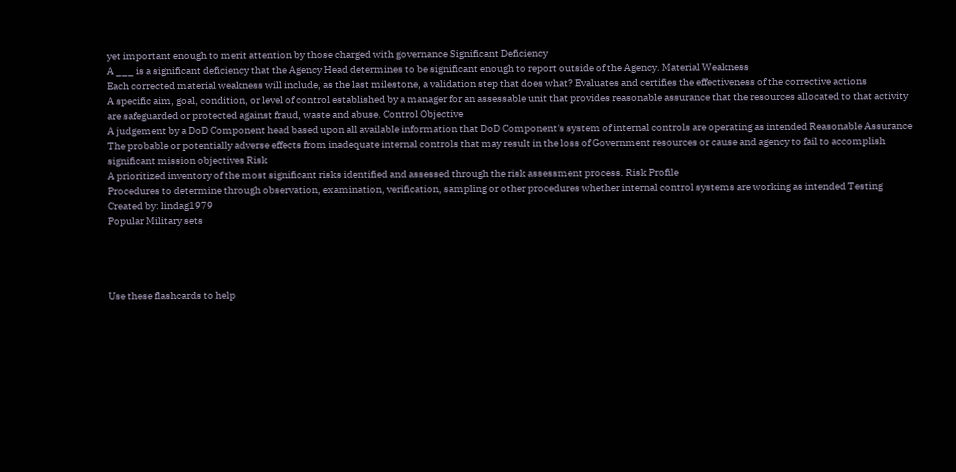yet important enough to merit attention by those charged with governance Significant Deficiency
A ___ is a significant deficiency that the Agency Head determines to be significant enough to report outside of the Agency. Material Weakness
Each corrected material weakness will include, as the last milestone, a validation step that does what? Evaluates and certifies the effectiveness of the corrective actions
A specific aim, goal, condition, or level of control established by a manager for an assessable unit that provides reasonable assurance that the resources allocated to that activity are safeguarded or protected against fraud, waste and abuse. Control Objective
A judgement by a DoD Component head based upon all available information that DoD Component's system of internal controls are operating as intended Reasonable Assurance
The probable or potentially adverse effects from inadequate internal controls that may result in the loss of Government resources or cause and agency to fail to accomplish significant mission objectives Risk
A prioritized inventory of the most significant risks identified and assessed through the risk assessment process. Risk Profile
Procedures to determine through observation, examination, verification, sampling or other procedures whether internal control systems are working as intended Testing
Created by: lindag1979
Popular Military sets




Use these flashcards to help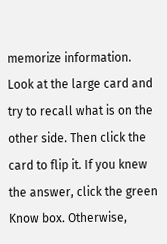memorize information. Look at the large card and try to recall what is on the other side. Then click the card to flip it. If you knew the answer, click the green Know box. Otherwise,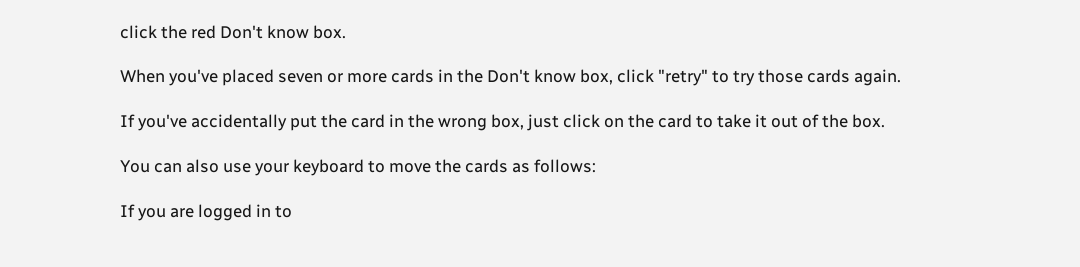click the red Don't know box.

When you've placed seven or more cards in the Don't know box, click "retry" to try those cards again.

If you've accidentally put the card in the wrong box, just click on the card to take it out of the box.

You can also use your keyboard to move the cards as follows:

If you are logged in to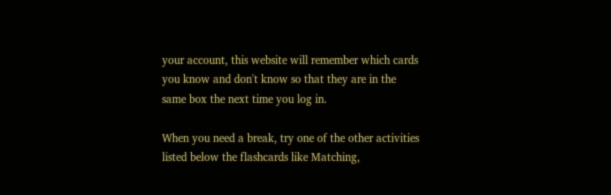your account, this website will remember which cards you know and don't know so that they are in the same box the next time you log in.

When you need a break, try one of the other activities listed below the flashcards like Matching,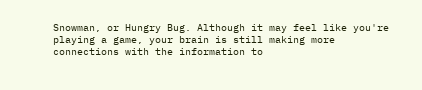Snowman, or Hungry Bug. Although it may feel like you're playing a game, your brain is still making more connections with the information to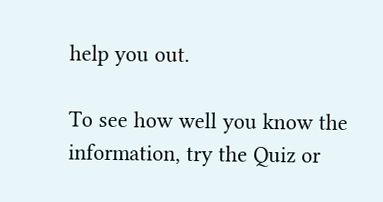help you out.

To see how well you know the information, try the Quiz or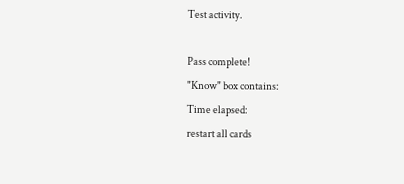Test activity.

Pass complete!
"Know" box contains:
Time elapsed:
restart all cards